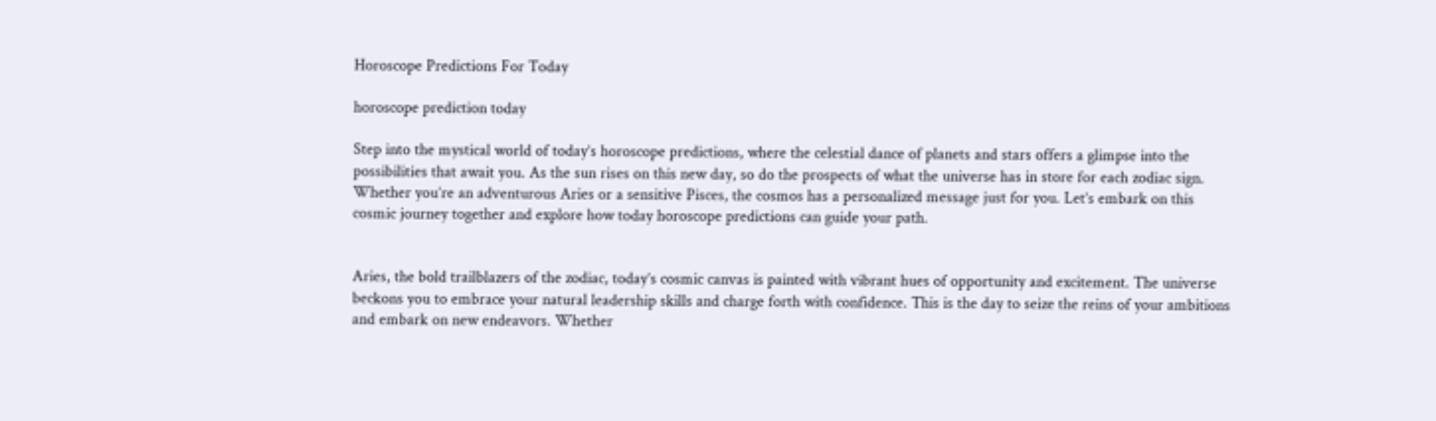Horoscope Predictions For Today

horoscope prediction today

Step into the mystical world of today’s horoscope predictions, where the celestial dance of planets and stars offers a glimpse into the possibilities that await you. As the sun rises on this new day, so do the prospects of what the universe has in store for each zodiac sign. Whether you’re an adventurous Aries or a sensitive Pisces, the cosmos has a personalized message just for you. Let’s embark on this cosmic journey together and explore how today horoscope predictions can guide your path.


Aries, the bold trailblazers of the zodiac, today’s cosmic canvas is painted with vibrant hues of opportunity and excitement. The universe beckons you to embrace your natural leadership skills and charge forth with confidence. This is the day to seize the reins of your ambitions and embark on new endeavors. Whether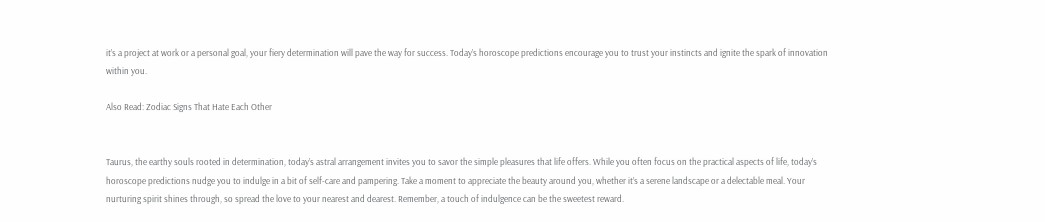it’s a project at work or a personal goal, your fiery determination will pave the way for success. Today’s horoscope predictions encourage you to trust your instincts and ignite the spark of innovation within you.

Also Read: Zodiac Signs That Hate Each Other


Taurus, the earthy souls rooted in determination, today’s astral arrangement invites you to savor the simple pleasures that life offers. While you often focus on the practical aspects of life, today’s horoscope predictions nudge you to indulge in a bit of self-care and pampering. Take a moment to appreciate the beauty around you, whether it’s a serene landscape or a delectable meal. Your nurturing spirit shines through, so spread the love to your nearest and dearest. Remember, a touch of indulgence can be the sweetest reward.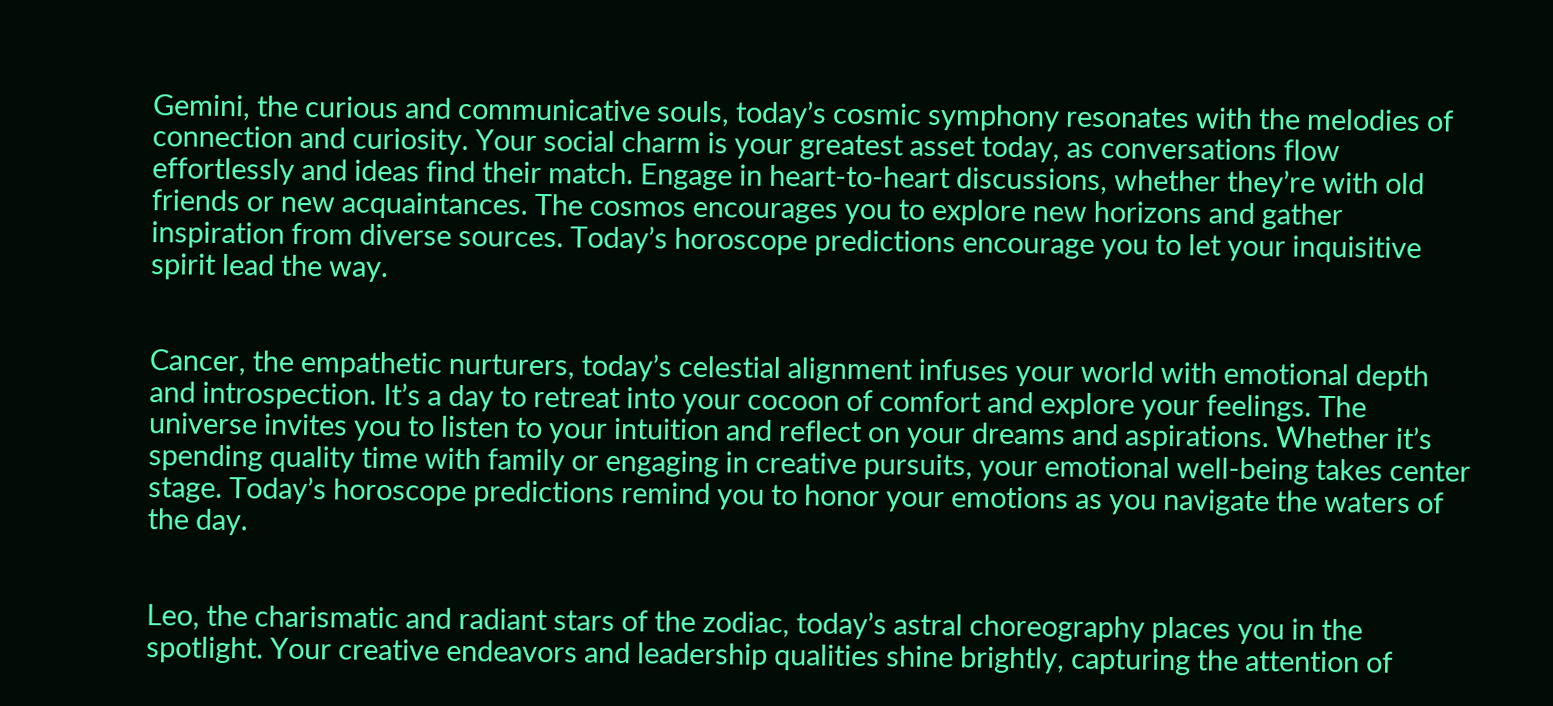Gemini, the curious and communicative souls, today’s cosmic symphony resonates with the melodies of connection and curiosity. Your social charm is your greatest asset today, as conversations flow effortlessly and ideas find their match. Engage in heart-to-heart discussions, whether they’re with old friends or new acquaintances. The cosmos encourages you to explore new horizons and gather inspiration from diverse sources. Today’s horoscope predictions encourage you to let your inquisitive spirit lead the way.


Cancer, the empathetic nurturers, today’s celestial alignment infuses your world with emotional depth and introspection. It’s a day to retreat into your cocoon of comfort and explore your feelings. The universe invites you to listen to your intuition and reflect on your dreams and aspirations. Whether it’s spending quality time with family or engaging in creative pursuits, your emotional well-being takes center stage. Today’s horoscope predictions remind you to honor your emotions as you navigate the waters of the day.


Leo, the charismatic and radiant stars of the zodiac, today’s astral choreography places you in the spotlight. Your creative endeavors and leadership qualities shine brightly, capturing the attention of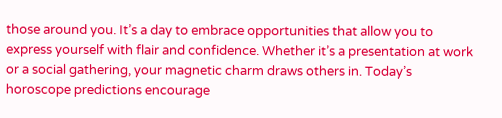those around you. It’s a day to embrace opportunities that allow you to express yourself with flair and confidence. Whether it’s a presentation at work or a social gathering, your magnetic charm draws others in. Today’s horoscope predictions encourage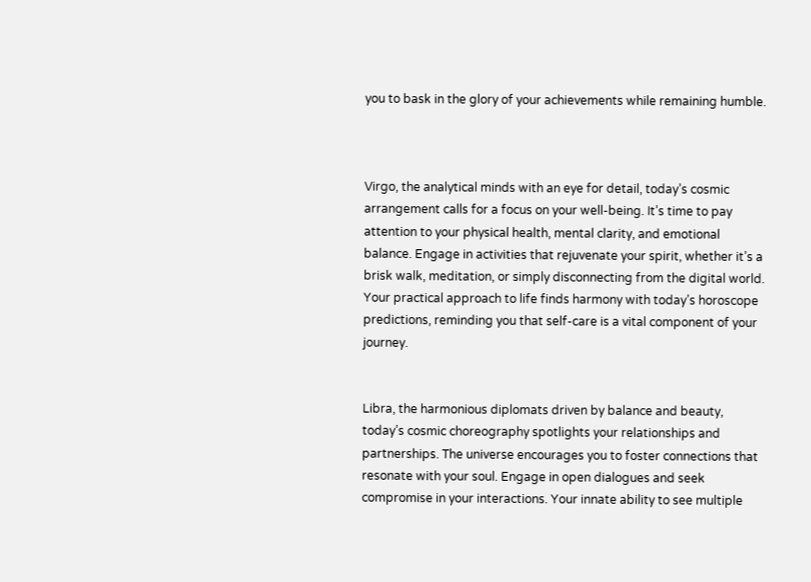you to bask in the glory of your achievements while remaining humble.



Virgo, the analytical minds with an eye for detail, today’s cosmic arrangement calls for a focus on your well-being. It’s time to pay attention to your physical health, mental clarity, and emotional balance. Engage in activities that rejuvenate your spirit, whether it’s a brisk walk, meditation, or simply disconnecting from the digital world. Your practical approach to life finds harmony with today’s horoscope predictions, reminding you that self-care is a vital component of your journey.


Libra, the harmonious diplomats driven by balance and beauty, today’s cosmic choreography spotlights your relationships and partnerships. The universe encourages you to foster connections that resonate with your soul. Engage in open dialogues and seek compromise in your interactions. Your innate ability to see multiple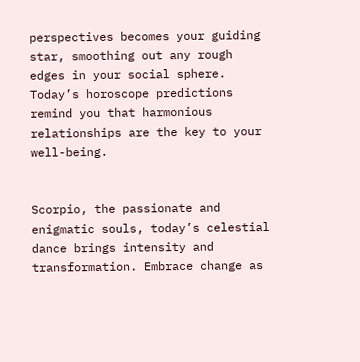perspectives becomes your guiding star, smoothing out any rough edges in your social sphere. Today’s horoscope predictions remind you that harmonious relationships are the key to your well-being.


Scorpio, the passionate and enigmatic souls, today’s celestial dance brings intensity and transformation. Embrace change as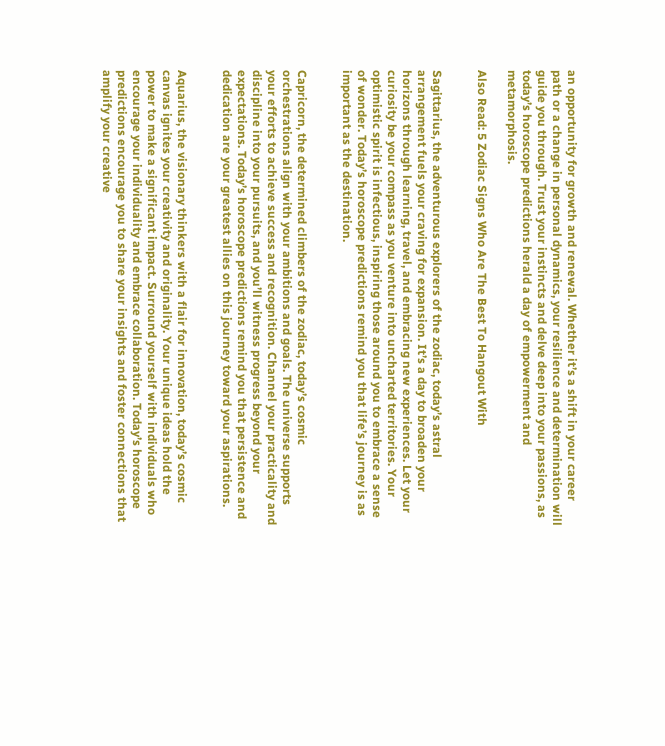an opportunity for growth and renewal. Whether it’s a shift in your career path or a change in personal dynamics, your resilience and determination will guide you through. Trust your instincts and delve deep into your passions, as today’s horoscope predictions herald a day of empowerment and metamorphosis.

Also Read: 5 Zodiac Signs Who Are The Best To Hangout With


Sagittarius, the adventurous explorers of the zodiac, today’s astral arrangement fuels your craving for expansion. It’s a day to broaden your horizons through learning, travel, and embracing new experiences. Let your curiosity be your compass as you venture into uncharted territories. Your optimistic spirit is infectious, inspiring those around you to embrace a sense of wonder. Today’s horoscope predictions remind you that life’s journey is as important as the destination.


Capricorn, the determined climbers of the zodiac, today’s cosmic orchestrations align with your ambitions and goals. The universe supports your efforts to achieve success and recognition. Channel your practicality and discipline into your pursuits, and you’ll witness progress beyond your expectations. Today’s horoscope predictions remind you that persistence and dedication are your greatest allies on this journey toward your aspirations.


Aquarius, the visionary thinkers with a flair for innovation, today’s cosmic canvas ignites your creativity and originality. Your unique ideas hold the power to make a significant impact. Surround yourself with individuals who encourage your individuality and embrace collaboration. Today’s horoscope predictions encourage you to share your insights and foster connections that amplify your creative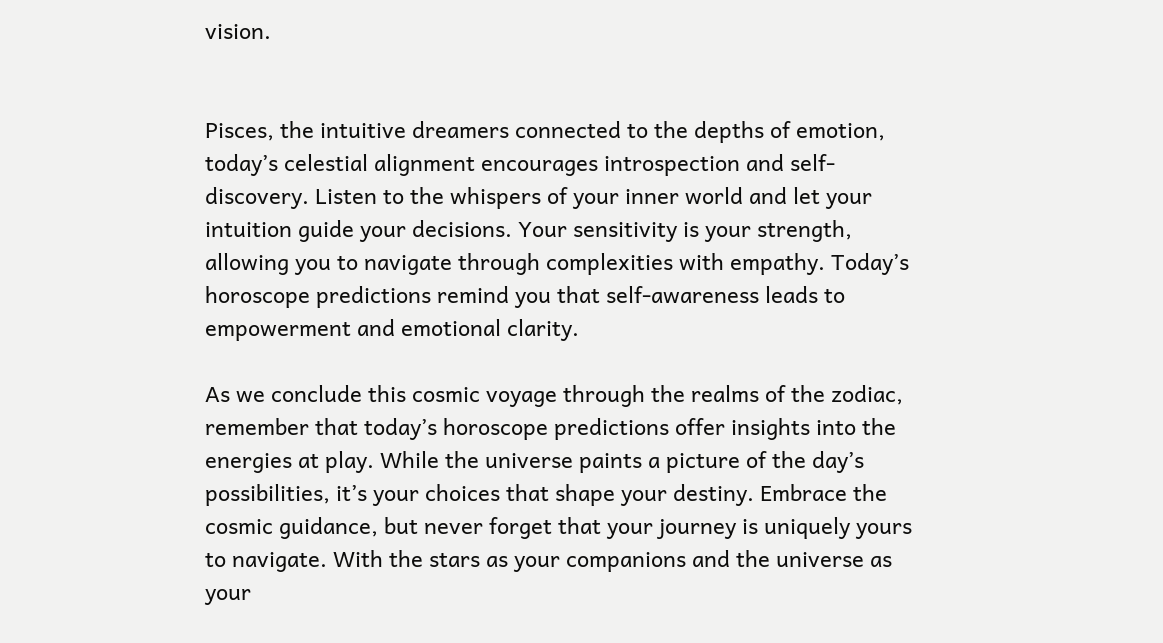vision.


Pisces, the intuitive dreamers connected to the depths of emotion, today’s celestial alignment encourages introspection and self-discovery. Listen to the whispers of your inner world and let your intuition guide your decisions. Your sensitivity is your strength, allowing you to navigate through complexities with empathy. Today’s horoscope predictions remind you that self-awareness leads to empowerment and emotional clarity.

As we conclude this cosmic voyage through the realms of the zodiac, remember that today’s horoscope predictions offer insights into the energies at play. While the universe paints a picture of the day’s possibilities, it’s your choices that shape your destiny. Embrace the cosmic guidance, but never forget that your journey is uniquely yours to navigate. With the stars as your companions and the universe as your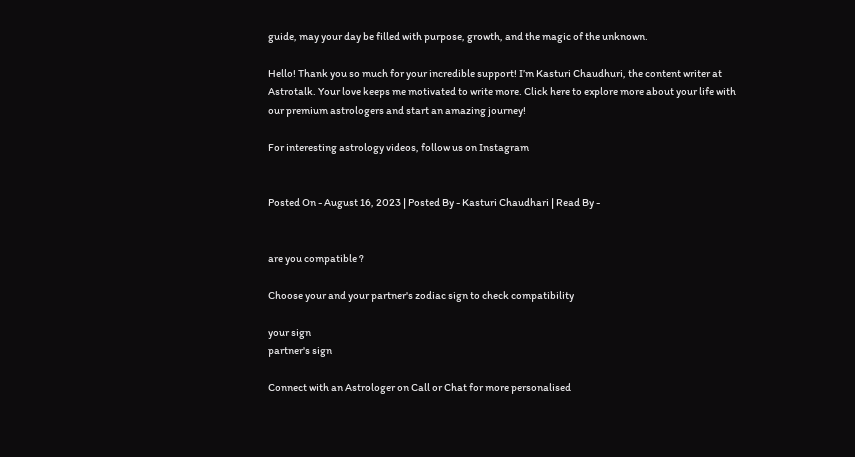guide, may your day be filled with purpose, growth, and the magic of the unknown.

Hello! Thank you so much for your incredible support! I’m Kasturi Chaudhuri, the content writer at Astrotalk. Your love keeps me motivated to write more. Click here to explore more about your life with our premium astrologers and start an amazing journey!

For interesting astrology videos, follow us on Instagram


Posted On - August 16, 2023 | Posted By - Kasturi Chaudhari | Read By -


are you compatible ?

Choose your and your partner's zodiac sign to check compatibility

your sign
partner's sign

Connect with an Astrologer on Call or Chat for more personalised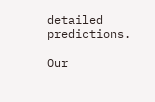detailed predictions.

Our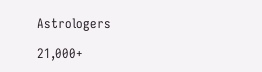Astrologers

21,000+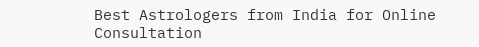Best Astrologers from India for Online Consultation